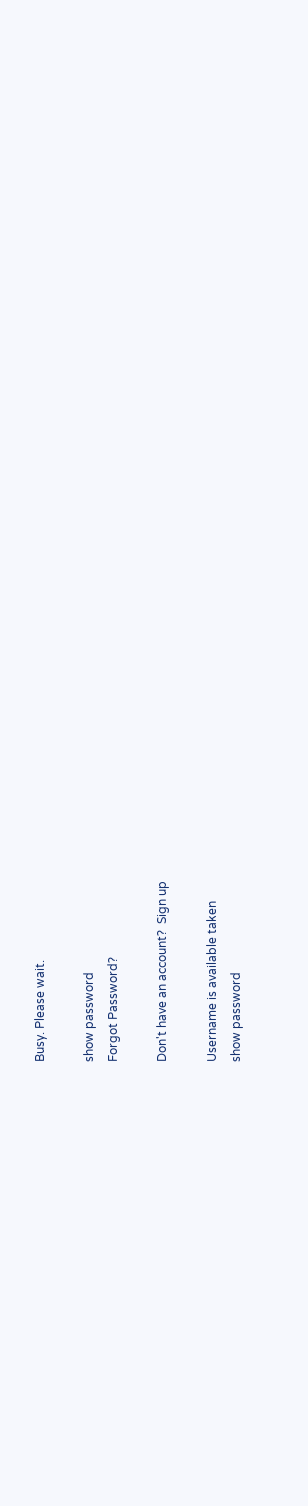Busy. Please wait.

show password
Forgot Password?

Don't have an account?  Sign up

Username is available taken
show password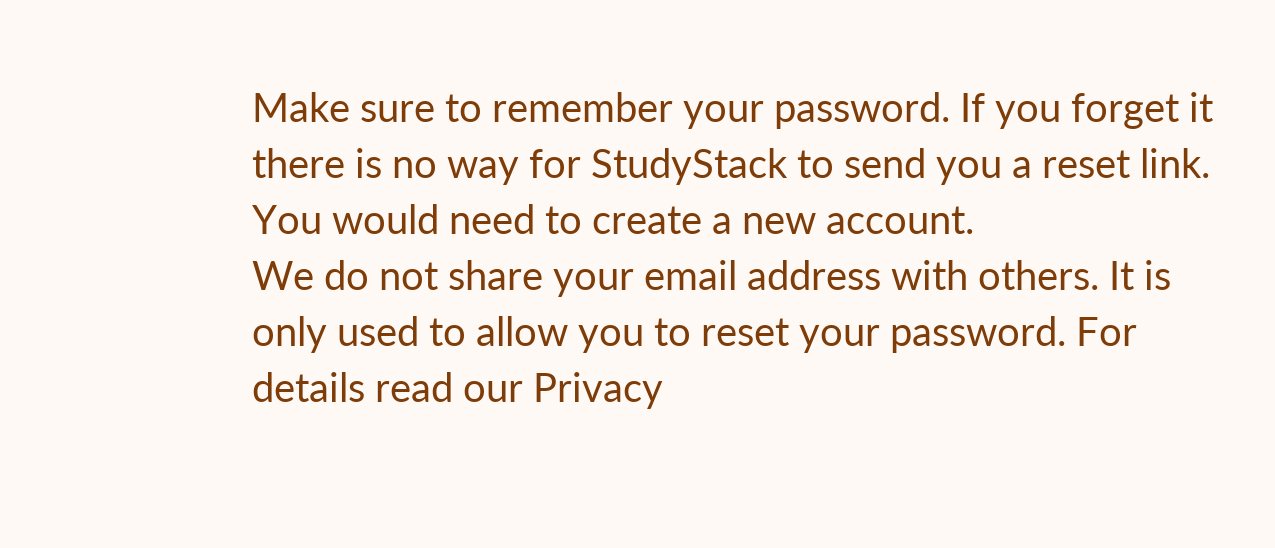Make sure to remember your password. If you forget it there is no way for StudyStack to send you a reset link. You would need to create a new account.
We do not share your email address with others. It is only used to allow you to reset your password. For details read our Privacy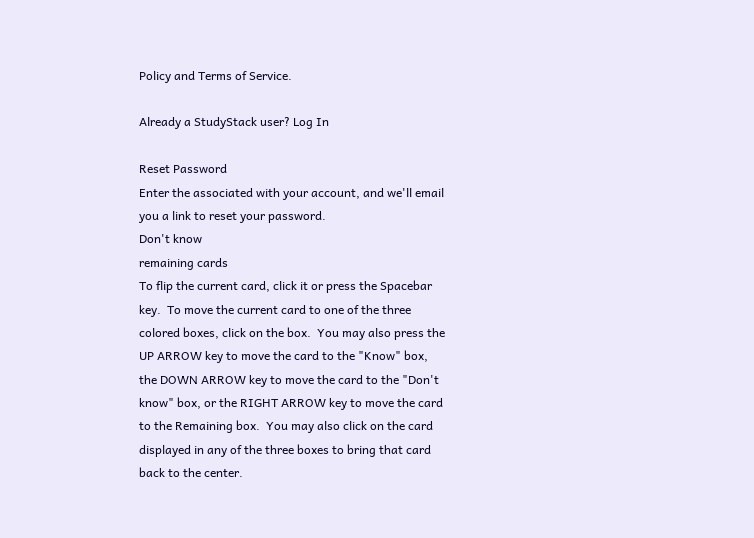Policy and Terms of Service.

Already a StudyStack user? Log In

Reset Password
Enter the associated with your account, and we'll email you a link to reset your password.
Don't know
remaining cards
To flip the current card, click it or press the Spacebar key.  To move the current card to one of the three colored boxes, click on the box.  You may also press the UP ARROW key to move the card to the "Know" box, the DOWN ARROW key to move the card to the "Don't know" box, or the RIGHT ARROW key to move the card to the Remaining box.  You may also click on the card displayed in any of the three boxes to bring that card back to the center.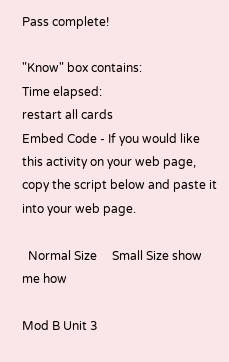Pass complete!

"Know" box contains:
Time elapsed:
restart all cards
Embed Code - If you would like this activity on your web page, copy the script below and paste it into your web page.

  Normal Size     Small Size show me how

Mod B Unit 3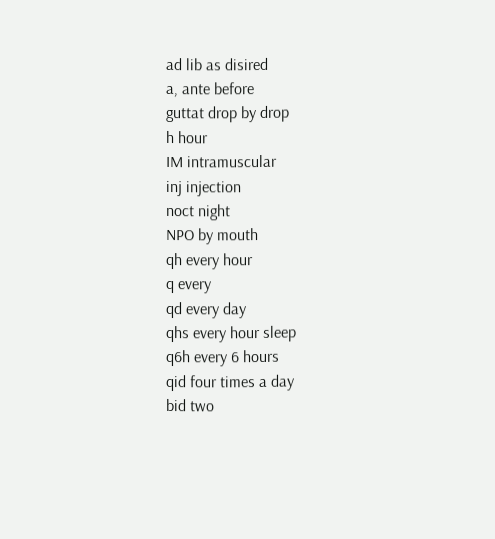ad lib as disired
a, ante before
guttat drop by drop
h hour
IM intramuscular
inj injection
noct night
NPO by mouth
qh every hour
q every
qd every day
qhs every hour sleep
q6h every 6 hours
qid four times a day
bid two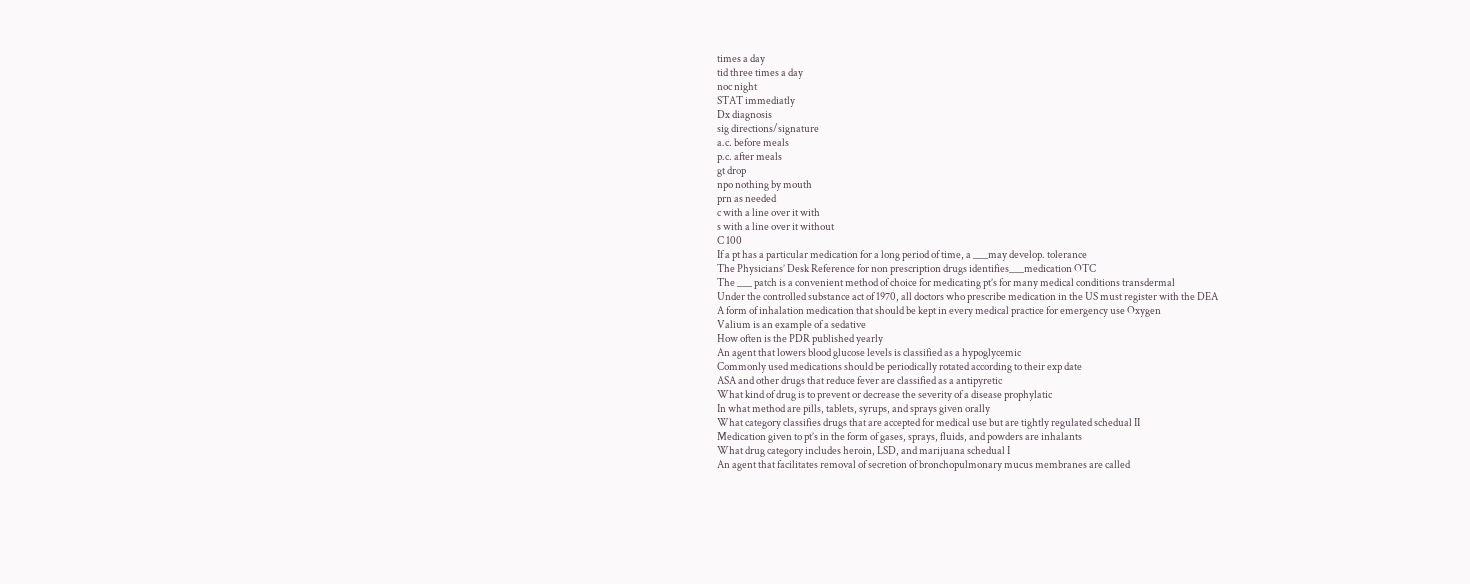times a day
tid three times a day
noc night
STAT immediatly
Dx diagnosis
sig directions/signature
a.c. before meals
p.c. after meals
gt drop
npo nothing by mouth
prn as needed
c with a line over it with
s with a line over it without
C 100
If a pt has a particular medication for a long period of time, a ___may develop. tolerance
The Physicians’ Desk Reference for non prescription drugs identifies___medication OTC
The ___ patch is a convenient method of choice for medicating pt’s for many medical conditions transdermal
Under the controlled substance act of 1970, all doctors who prescribe medication in the US must register with the DEA
A form of inhalation medication that should be kept in every medical practice for emergency use Oxygen
Valium is an example of a sedative
How often is the PDR published yearly
An agent that lowers blood glucose levels is classified as a hypoglycemic
Commonly used medications should be periodically rotated according to their exp date
ASA and other drugs that reduce fever are classified as a antipyretic
What kind of drug is to prevent or decrease the severity of a disease prophylatic
In what method are pills, tablets, syrups, and sprays given orally
What category classifies drugs that are accepted for medical use but are tightly regulated schedual II
Medication given to pt’s in the form of gases, sprays, fluids, and powders are inhalants
What drug category includes heroin, LSD, and marijuana schedual I
An agent that facilitates removal of secretion of bronchopulmonary mucus membranes are called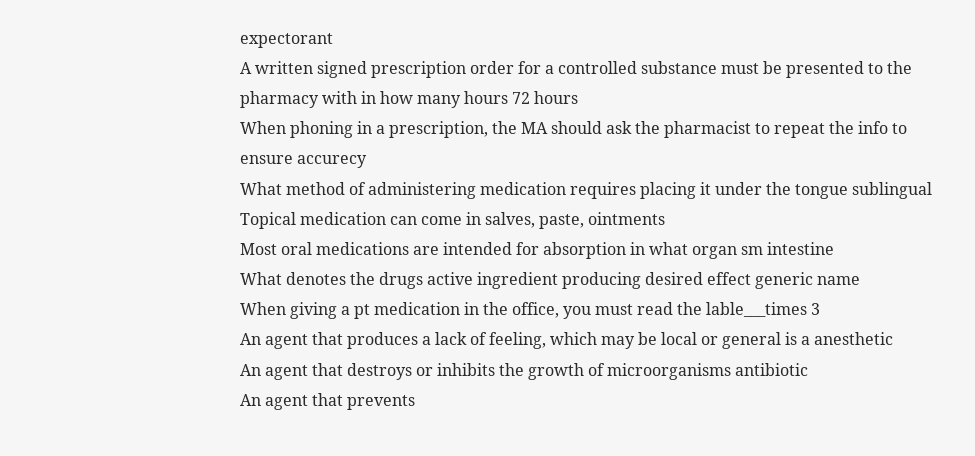expectorant
A written signed prescription order for a controlled substance must be presented to the pharmacy with in how many hours 72 hours
When phoning in a prescription, the MA should ask the pharmacist to repeat the info to ensure accurecy
What method of administering medication requires placing it under the tongue sublingual
Topical medication can come in salves, paste, ointments
Most oral medications are intended for absorption in what organ sm intestine
What denotes the drugs active ingredient producing desired effect generic name
When giving a pt medication in the office, you must read the lable___times 3
An agent that produces a lack of feeling, which may be local or general is a anesthetic
An agent that destroys or inhibits the growth of microorganisms antibiotic
An agent that prevents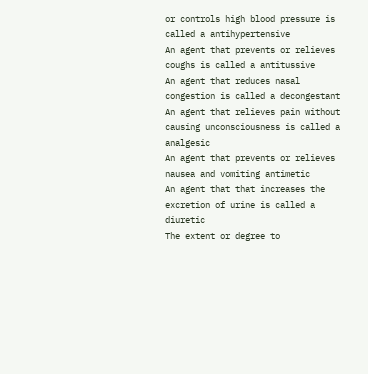or controls high blood pressure is called a antihypertensive
An agent that prevents or relieves coughs is called a antitussive
An agent that reduces nasal congestion is called a decongestant
An agent that relieves pain without causing unconsciousness is called a analgesic
An agent that prevents or relieves nausea and vomiting antimetic
An agent that that increases the excretion of urine is called a diuretic
The extent or degree to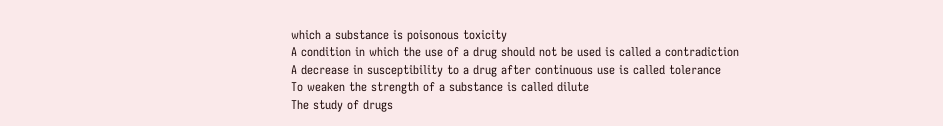which a substance is poisonous toxicity
A condition in which the use of a drug should not be used is called a contradiction
A decrease in susceptibility to a drug after continuous use is called tolerance
To weaken the strength of a substance is called dilute
The study of drugs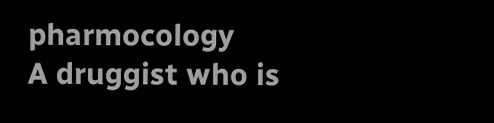pharmocology
A druggist who is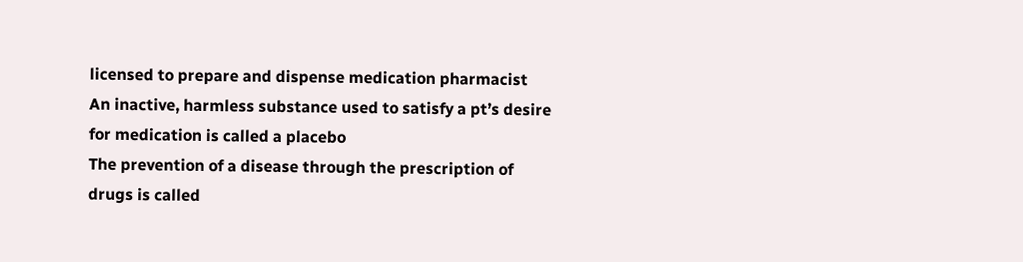licensed to prepare and dispense medication pharmacist
An inactive, harmless substance used to satisfy a pt’s desire for medication is called a placebo
The prevention of a disease through the prescription of drugs is called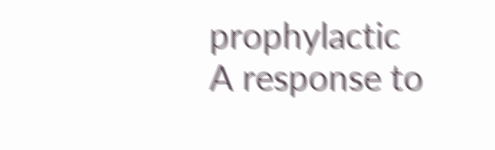prophylactic
A response to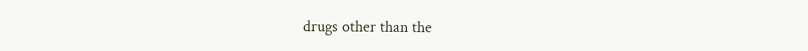drugs other than the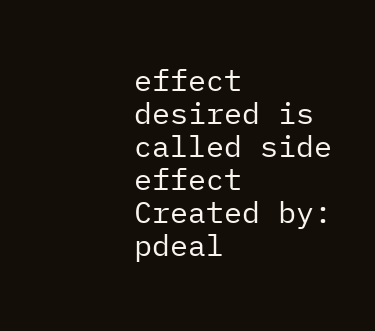effect desired is called side effect
Created by: pdeal